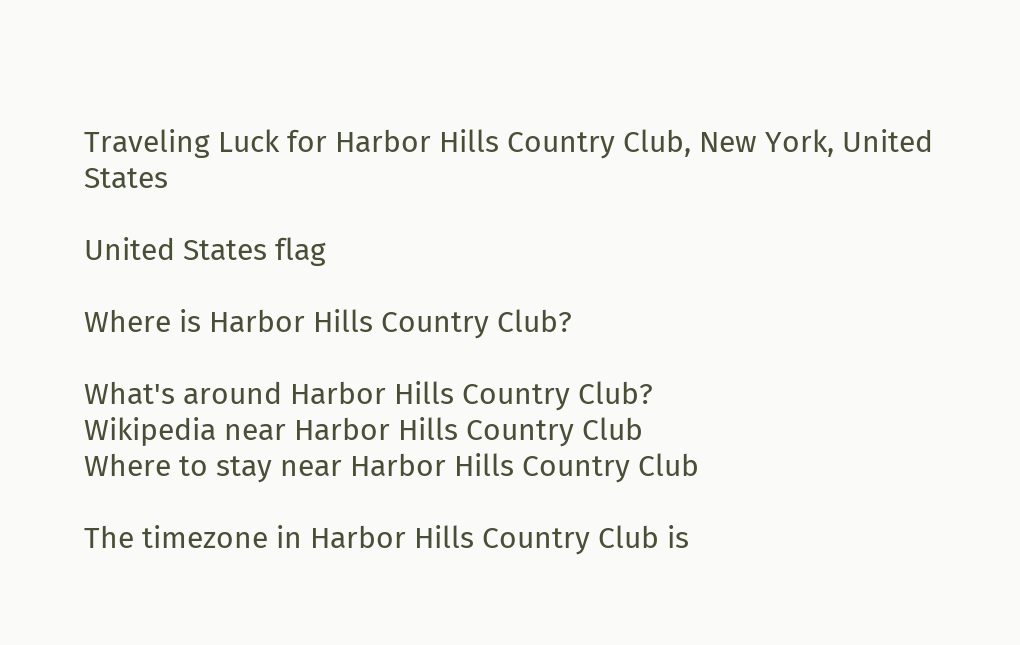Traveling Luck for Harbor Hills Country Club, New York, United States

United States flag

Where is Harbor Hills Country Club?

What's around Harbor Hills Country Club?
Wikipedia near Harbor Hills Country Club
Where to stay near Harbor Hills Country Club

The timezone in Harbor Hills Country Club is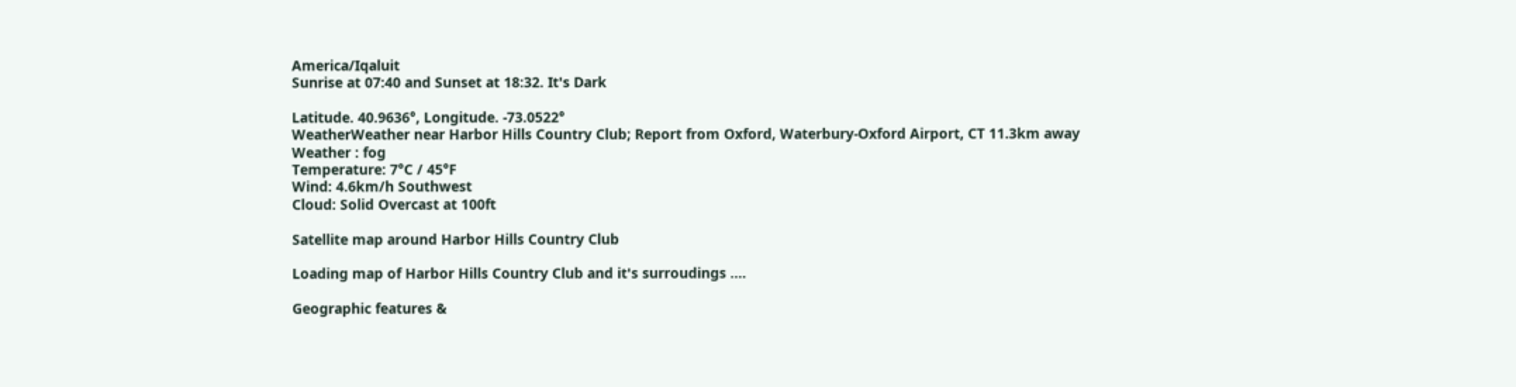America/Iqaluit
Sunrise at 07:40 and Sunset at 18:32. It's Dark

Latitude. 40.9636°, Longitude. -73.0522°
WeatherWeather near Harbor Hills Country Club; Report from Oxford, Waterbury-Oxford Airport, CT 11.3km away
Weather : fog
Temperature: 7°C / 45°F
Wind: 4.6km/h Southwest
Cloud: Solid Overcast at 100ft

Satellite map around Harbor Hills Country Club

Loading map of Harbor Hills Country Club and it's surroudings ....

Geographic features &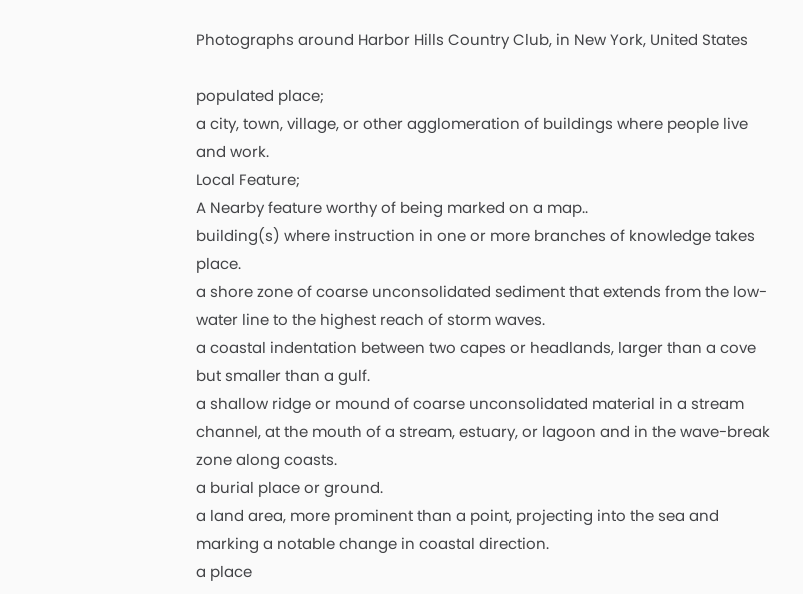Photographs around Harbor Hills Country Club, in New York, United States

populated place;
a city, town, village, or other agglomeration of buildings where people live and work.
Local Feature;
A Nearby feature worthy of being marked on a map..
building(s) where instruction in one or more branches of knowledge takes place.
a shore zone of coarse unconsolidated sediment that extends from the low-water line to the highest reach of storm waves.
a coastal indentation between two capes or headlands, larger than a cove but smaller than a gulf.
a shallow ridge or mound of coarse unconsolidated material in a stream channel, at the mouth of a stream, estuary, or lagoon and in the wave-break zone along coasts.
a burial place or ground.
a land area, more prominent than a point, projecting into the sea and marking a notable change in coastal direction.
a place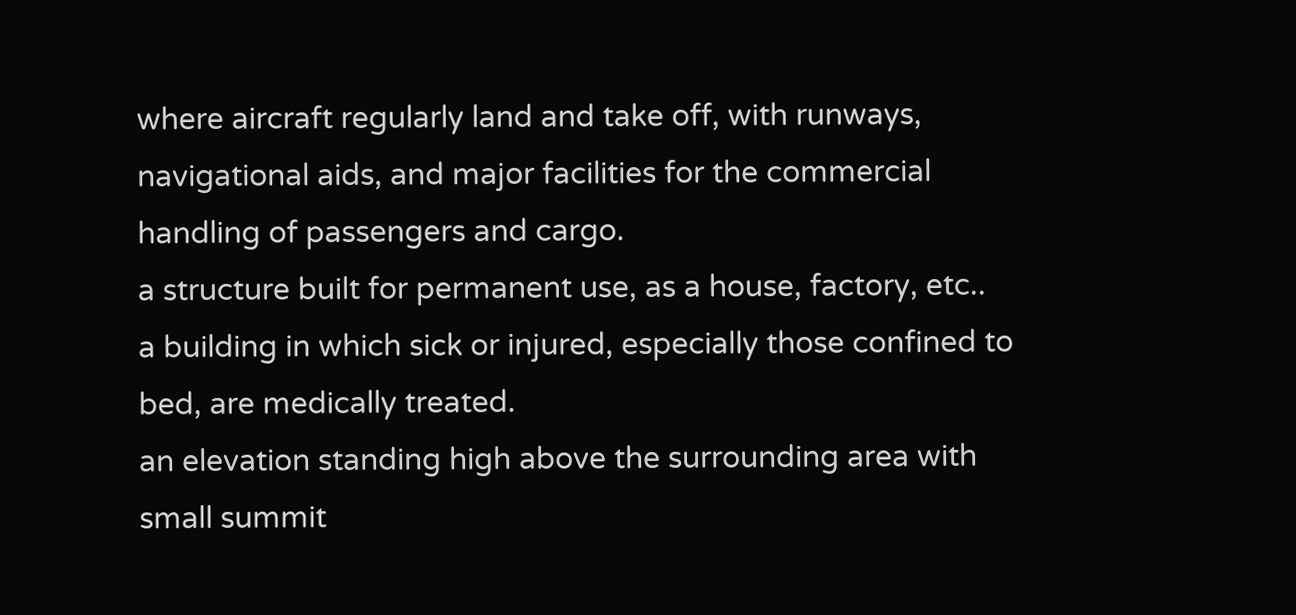where aircraft regularly land and take off, with runways, navigational aids, and major facilities for the commercial handling of passengers and cargo.
a structure built for permanent use, as a house, factory, etc..
a building in which sick or injured, especially those confined to bed, are medically treated.
an elevation standing high above the surrounding area with small summit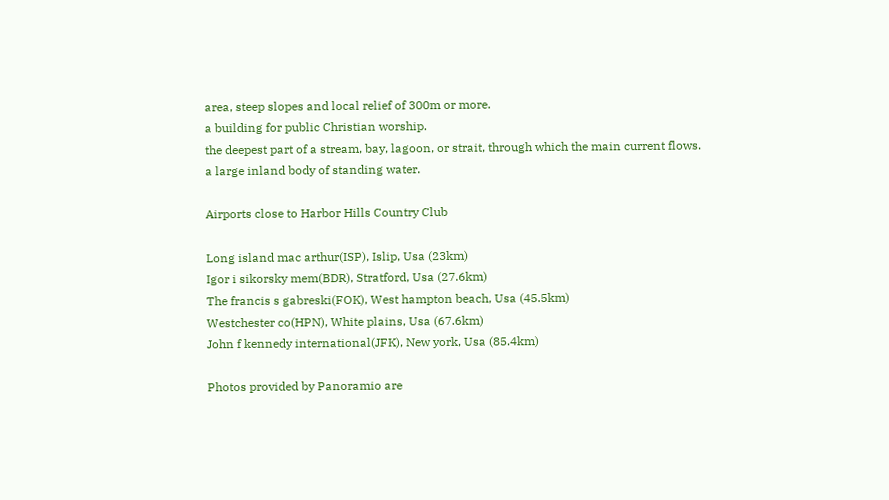area, steep slopes and local relief of 300m or more.
a building for public Christian worship.
the deepest part of a stream, bay, lagoon, or strait, through which the main current flows.
a large inland body of standing water.

Airports close to Harbor Hills Country Club

Long island mac arthur(ISP), Islip, Usa (23km)
Igor i sikorsky mem(BDR), Stratford, Usa (27.6km)
The francis s gabreski(FOK), West hampton beach, Usa (45.5km)
Westchester co(HPN), White plains, Usa (67.6km)
John f kennedy international(JFK), New york, Usa (85.4km)

Photos provided by Panoramio are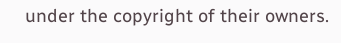under the copyright of their owners.